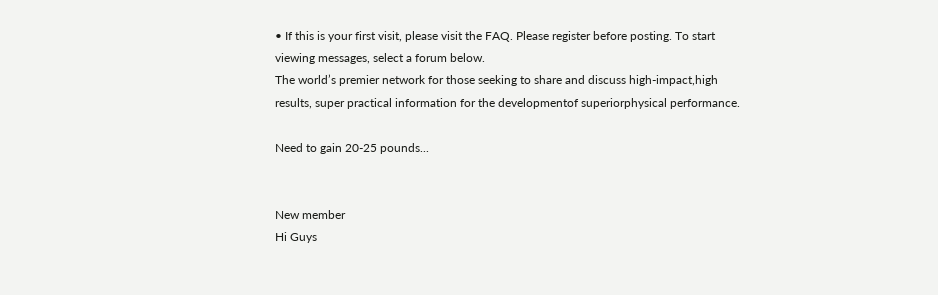• If this is your first visit, please visit the FAQ. Please register before posting. To start viewing messages, select a forum below.
The world’s premier network for those seeking to share and discuss high-impact,high results, super practical information for the developmentof superiorphysical performance.

Need to gain 20-25 pounds...


New member
Hi Guys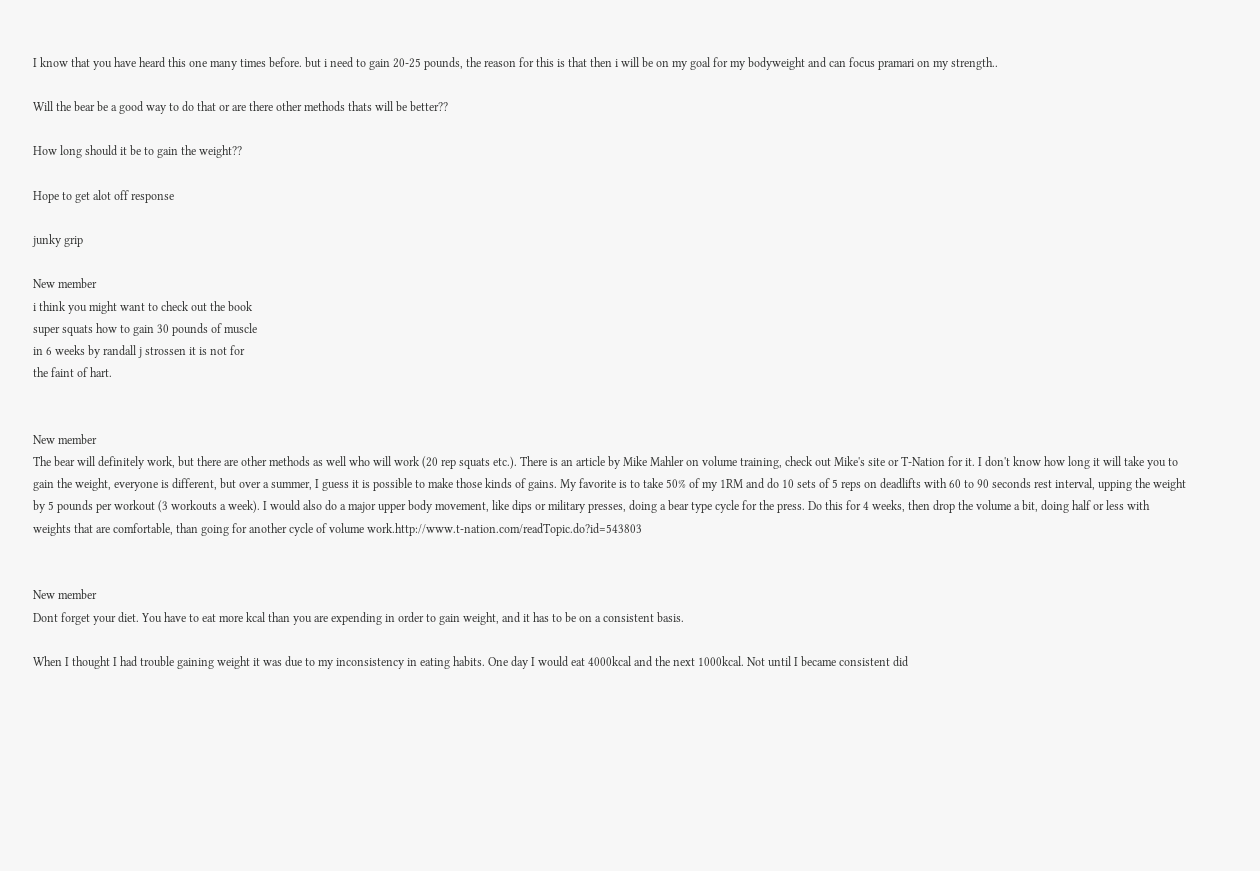I know that you have heard this one many times before. but i need to gain 20-25 pounds, the reason for this is that then i will be on my goal for my bodyweight and can focus pramari on my strength..

Will the bear be a good way to do that or are there other methods thats will be better??

How long should it be to gain the weight??

Hope to get alot off response

junky grip

New member
i think you might want to check out the book
super squats how to gain 30 pounds of muscle
in 6 weeks by randall j strossen it is not for
the faint of hart.


New member
The bear will definitely work, but there are other methods as well who will work (20 rep squats etc.). There is an article by Mike Mahler on volume training, check out Mike's site or T-Nation for it. I don't know how long it will take you to gain the weight, everyone is different, but over a summer, I guess it is possible to make those kinds of gains. My favorite is to take 50% of my 1RM and do 10 sets of 5 reps on deadlifts with 60 to 90 seconds rest interval, upping the weight by 5 pounds per workout (3 workouts a week). I would also do a major upper body movement, like dips or military presses, doing a bear type cycle for the press. Do this for 4 weeks, then drop the volume a bit, doing half or less with weights that are comfortable, than going for another cycle of volume work.http://www.t-nation.com/readTopic.do?id=543803


New member
Dont forget your diet. You have to eat more kcal than you are expending in order to gain weight, and it has to be on a consistent basis.

When I thought I had trouble gaining weight it was due to my inconsistency in eating habits. One day I would eat 4000kcal and the next 1000kcal. Not until I became consistent did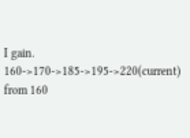I gain. 160->170->185->195->220(current) from 160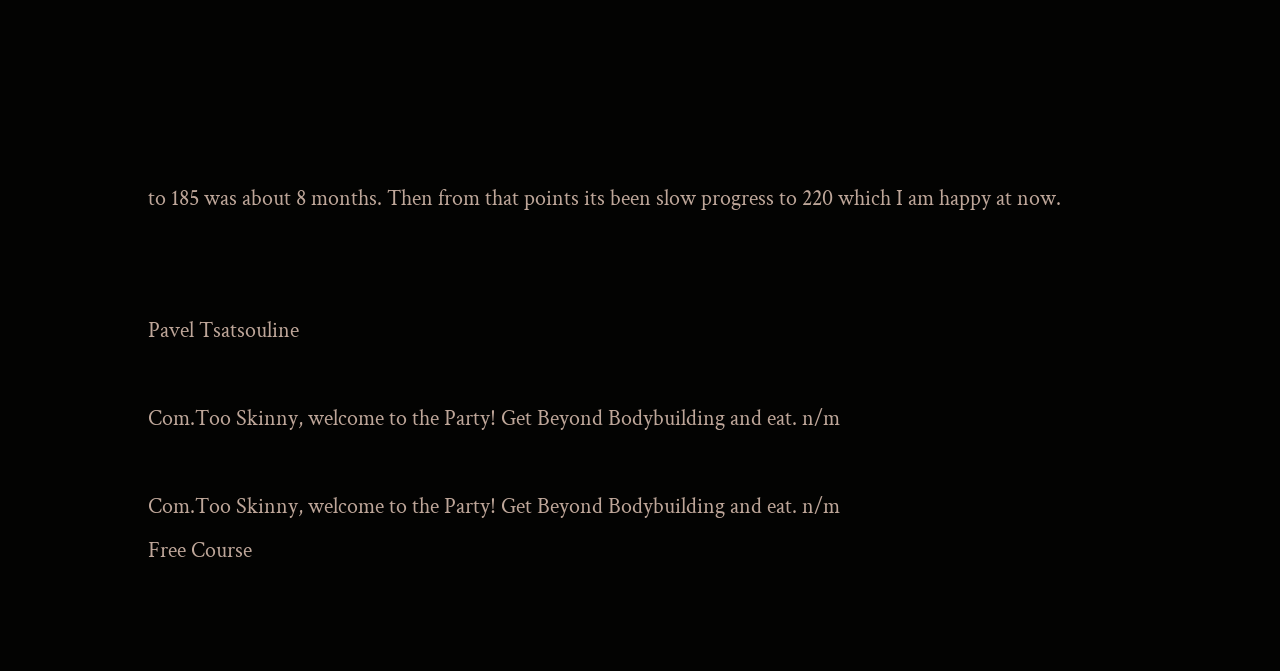to 185 was about 8 months. Then from that points its been slow progress to 220 which I am happy at now.


Pavel Tsatsouline

Com.Too Skinny, welcome to the Party! Get Beyond Bodybuilding and eat. n/m

Com.Too Skinny, welcome to the Party! Get Beyond Bodybuilding and eat. n/m
Free Course